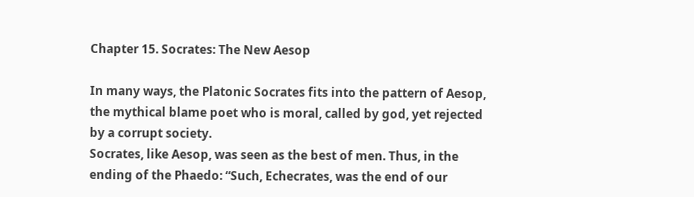Chapter 15. Socrates: The New Aesop

In many ways, the Platonic Socrates fits into the pattern of Aesop, the mythical blame poet who is moral, called by god, yet rejected by a corrupt society.
Socrates, like Aesop, was seen as the best of men. Thus, in the ending of the Phaedo: “Such, Echecrates, was the end of our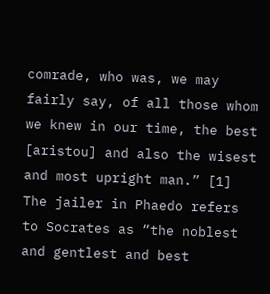comrade, who was, we may fairly say, of all those whom we knew in our time, the best [aristou] and also the wisest and most upright man.” [1] The jailer in Phaedo refers to Socrates as “the noblest and gentlest and best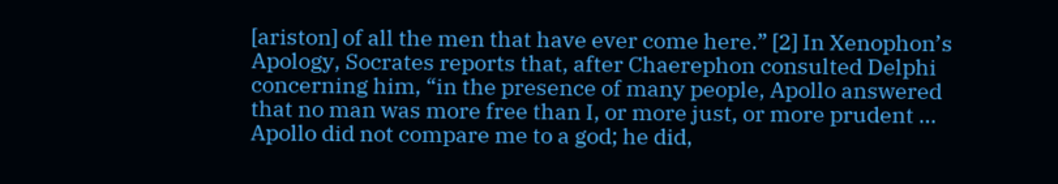[ariston] of all the men that have ever come here.” [2] In Xenophon’s Apology, Socrates reports that, after Chaerephon consulted Delphi concerning him, “in the presence of many people, Apollo answered that no man was more free than I, or more just, or more prudent … Apollo did not compare me to a god; he did,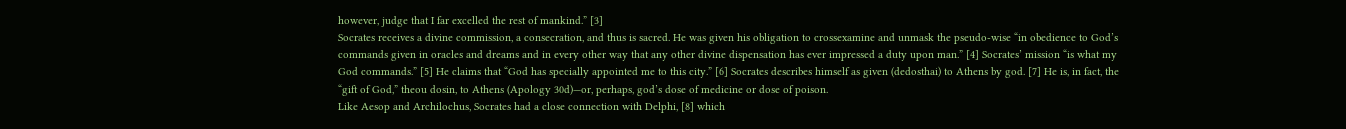however, judge that I far excelled the rest of mankind.” [3]
Socrates receives a divine commission, a consecration, and thus is sacred. He was given his obligation to crossexamine and unmask the pseudo-wise “in obedience to God’s commands given in oracles and dreams and in every other way that any other divine dispensation has ever impressed a duty upon man.” [4] Socrates’ mission “is what my God commands.” [5] He claims that “God has specially appointed me to this city.” [6] Socrates describes himself as given (dedosthai) to Athens by god. [7] He is, in fact, the “gift of God,” theou dosin, to Athens (Apology 30d)—or, perhaps, god’s dose of medicine or dose of poison.
Like Aesop and Archilochus, Socrates had a close connection with Delphi, [8] which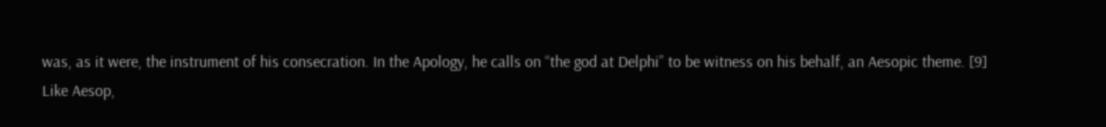was, as it were, the instrument of his consecration. In the Apology, he calls on “the god at Delphi” to be witness on his behalf, an Aesopic theme. [9]
Like Aesop,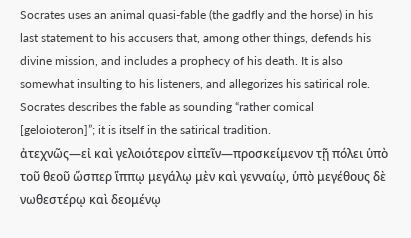Socrates uses an animal quasi-fable (the gadfly and the horse) in his last statement to his accusers that, among other things, defends his divine mission, and includes a prophecy of his death. It is also somewhat insulting to his listeners, and allegorizes his satirical role. Socrates describes the fable as sounding “rather comical [geloioteron]”; it is itself in the satirical tradition.
ἀτεχνῶς—εἰ καὶ γελοιότερον εἰπεῖν—προσκείμενον τῇ πόλει ὑπὸ τοῦ θεοῦ ὥσπερ ἵππῳ μεγάλῳ μὲν καὶ γενναίῳ, ὑπὸ μεγέθους δὲ νωθεστέρῳ καὶ δεομένῳ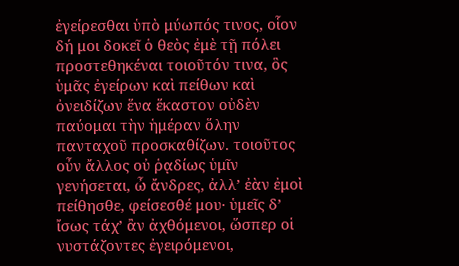ἐγείρεσθαι ὑπὸ μύωπός τινος, οἷον δή μοι δοκεῖ ὁ θεὸς ἐμὲ τῇ πόλει προστεθηκέναι τοιοῦτόν τινα, ὃς ὑμᾶς ἐγείρων καὶ πείθων καὶ ὀνειδίζων ἕνα ἕκαστον οὐδὲν παύομαι τὴν ἡμέραν ὅλην πανταχοῦ προσκαθίζων. τοιοῦτος οὖν ἄλλος οὐ ῥᾳδίως ὑμῖν γενήσεται, ὦ ἄνδρες, ἀλλ’ ἐὰν ἐμοὶ πείθησθε, φείσεσθέ μου· ὑμεῖς δ’ ἴσως τάχ’ ἂν ἀχθόμενοι, ὥσπερ οἱ νυστάζοντες ἐγειρόμενοι,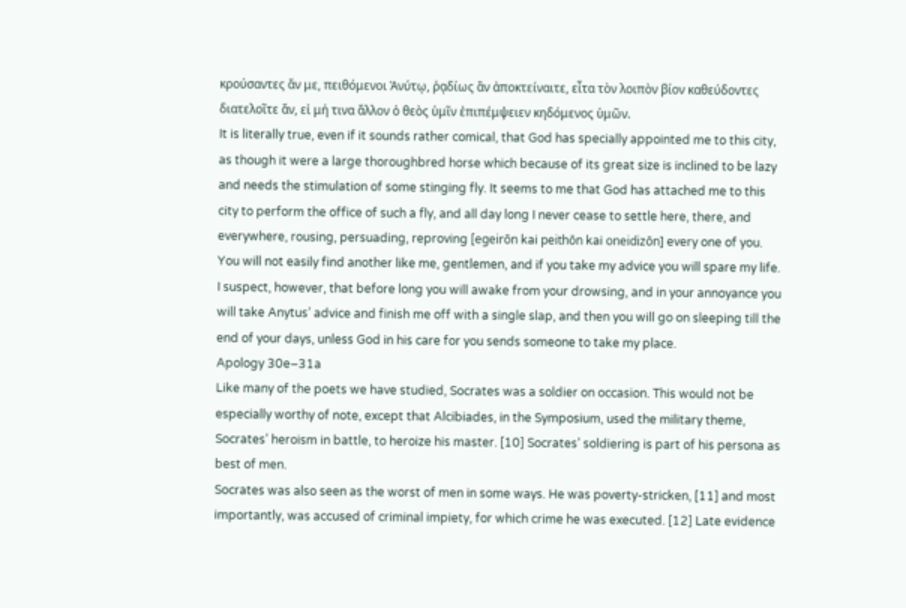κρούσαντες ἄν με, πειθόμενοι Ἀνύτῳ, ῥᾳδίως ἂν ἀποκτείναιτε, εἶτα τὸν λοιπὸν βίον καθεύδοντες διατελοῖτε ἄν, εἰ μή τινα ἄλλον ὁ θεὸς ὑμῖν ἐπιπέμψειεν κηδόμενος ὑμῶν.
It is literally true, even if it sounds rather comical, that God has specially appointed me to this city, as though it were a large thoroughbred horse which because of its great size is inclined to be lazy and needs the stimulation of some stinging fly. It seems to me that God has attached me to this city to perform the office of such a fly, and all day long I never cease to settle here, there, and everywhere, rousing, persuading, reproving [egeirōn kai peithōn kai oneidizōn] every one of you. You will not easily find another like me, gentlemen, and if you take my advice you will spare my life. I suspect, however, that before long you will awake from your drowsing, and in your annoyance you will take Anytus’ advice and finish me off with a single slap, and then you will go on sleeping till the end of your days, unless God in his care for you sends someone to take my place.
Apology 30e–31a
Like many of the poets we have studied, Socrates was a soldier on occasion. This would not be especially worthy of note, except that Alcibiades, in the Symposium, used the military theme, Socrates’ heroism in battle, to heroize his master. [10] Socrates’ soldiering is part of his persona as best of men.
Socrates was also seen as the worst of men in some ways. He was poverty-stricken, [11] and most importantly, was accused of criminal impiety, for which crime he was executed. [12] Late evidence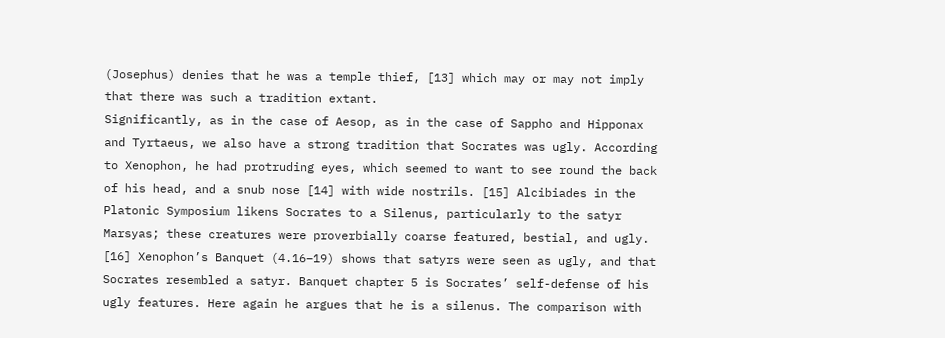(Josephus) denies that he was a temple thief, [13] which may or may not imply that there was such a tradition extant.
Significantly, as in the case of Aesop, as in the case of Sappho and Hipponax and Tyrtaeus, we also have a strong tradition that Socrates was ugly. According to Xenophon, he had protruding eyes, which seemed to want to see round the back of his head, and a snub nose [14] with wide nostrils. [15] Alcibiades in the Platonic Symposium likens Socrates to a Silenus, particularly to the satyr Marsyas; these creatures were proverbially coarse featured, bestial, and ugly. [16] Xenophon’s Banquet (4.16–19) shows that satyrs were seen as ugly, and that Socrates resembled a satyr. Banquet chapter 5 is Socrates’ self-defense of his ugly features. Here again he argues that he is a silenus. The comparison with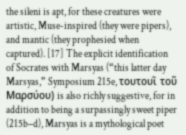the sileni is apt, for these creatures were artistic, Muse-inspired (they were pipers), and mantic (they prophesied when captured). [17] The explicit identification of Socrates with Marsyas (“this latter day Marsyas,” Symposium 215e, τουτουῒ τοῦ Μαρσύου) is also richly suggestive, for in addition to being a surpassingly sweet piper (215b–d), Marsyas is a mythological poet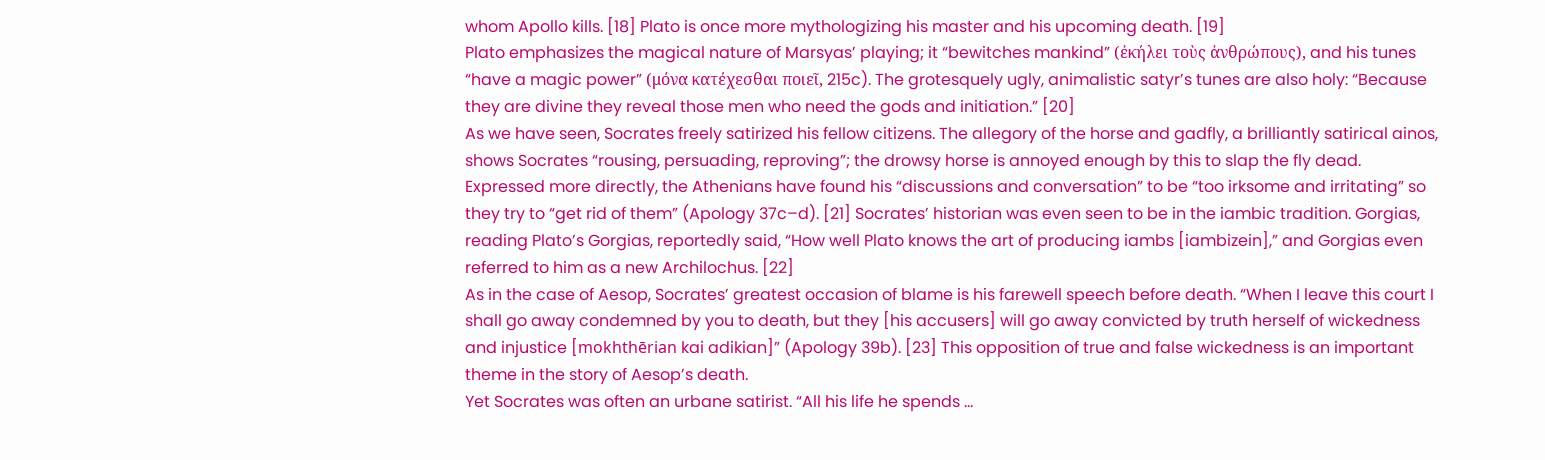whom Apollo kills. [18] Plato is once more mythologizing his master and his upcoming death. [19]
Plato emphasizes the magical nature of Marsyas’ playing; it “bewitches mankind” (ἐκήλει τοὺς ἀνθρώπους), and his tunes “have a magic power” (μόνα κατέχεσθαι ποιεῖ, 215c). The grotesquely ugly, animalistic satyr’s tunes are also holy: “Because they are divine they reveal those men who need the gods and initiation.” [20]
As we have seen, Socrates freely satirized his fellow citizens. The allegory of the horse and gadfly, a brilliantly satirical ainos, shows Socrates “rousing, persuading, reproving”; the drowsy horse is annoyed enough by this to slap the fly dead. Expressed more directly, the Athenians have found his “discussions and conversation” to be “too irksome and irritating” so they try to “get rid of them” (Apology 37c–d). [21] Socrates’ historian was even seen to be in the iambic tradition. Gorgias, reading Plato’s Gorgias, reportedly said, “How well Plato knows the art of producing iambs [iambizein],” and Gorgias even referred to him as a new Archilochus. [22]
As in the case of Aesop, Socrates’ greatest occasion of blame is his farewell speech before death. “When I leave this court I shall go away condemned by you to death, but they [his accusers] will go away convicted by truth herself of wickedness and injustice [mokhthērian kai adikian]” (Apology 39b). [23] This opposition of true and false wickedness is an important theme in the story of Aesop’s death.
Yet Socrates was often an urbane satirist. “All his life he spends …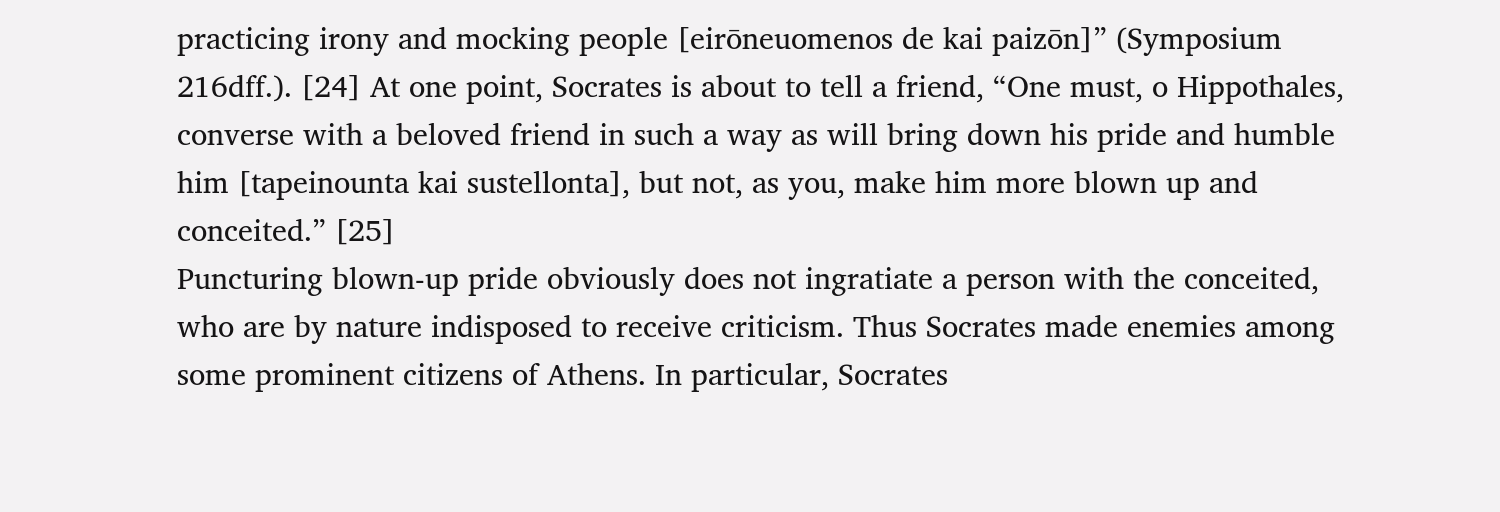practicing irony and mocking people [eirōneuomenos de kai paizōn]” (Symposium 216dff.). [24] At one point, Socrates is about to tell a friend, “One must, o Hippothales, converse with a beloved friend in such a way as will bring down his pride and humble him [tapeinounta kai sustellonta], but not, as you, make him more blown up and conceited.” [25]
Puncturing blown-up pride obviously does not ingratiate a person with the conceited, who are by nature indisposed to receive criticism. Thus Socrates made enemies among some prominent citizens of Athens. In particular, Socrates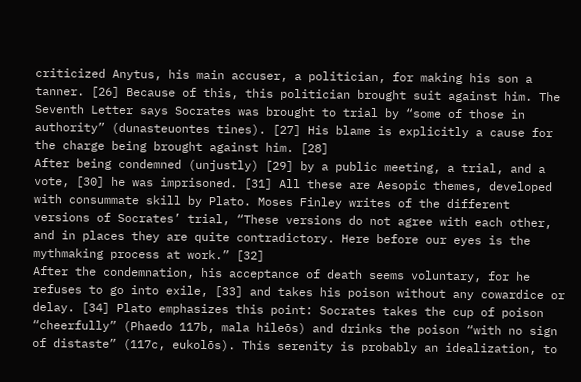criticized Anytus, his main accuser, a politician, for making his son a tanner. [26] Because of this, this politician brought suit against him. The Seventh Letter says Socrates was brought to trial by “some of those in authority” (dunasteuontes tines). [27] His blame is explicitly a cause for the charge being brought against him. [28]
After being condemned (unjustly) [29] by a public meeting, a trial, and a vote, [30] he was imprisoned. [31] All these are Aesopic themes, developed with consummate skill by Plato. Moses Finley writes of the different versions of Socrates’ trial, “These versions do not agree with each other, and in places they are quite contradictory. Here before our eyes is the mythmaking process at work.” [32]
After the condemnation, his acceptance of death seems voluntary, for he refuses to go into exile, [33] and takes his poison without any cowardice or delay. [34] Plato emphasizes this point: Socrates takes the cup of poison “cheerfully” (Phaedo 117b, mala hileōs) and drinks the poison “with no sign of distaste” (117c, eukolōs). This serenity is probably an idealization, to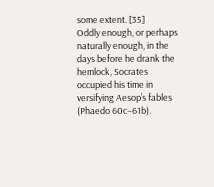some extent. [35]
Oddly enough, or perhaps naturally enough, in the days before he drank the hemlock, Socrates occupied his time in versifying Aesop’s fables (Phaedo 60c–61b).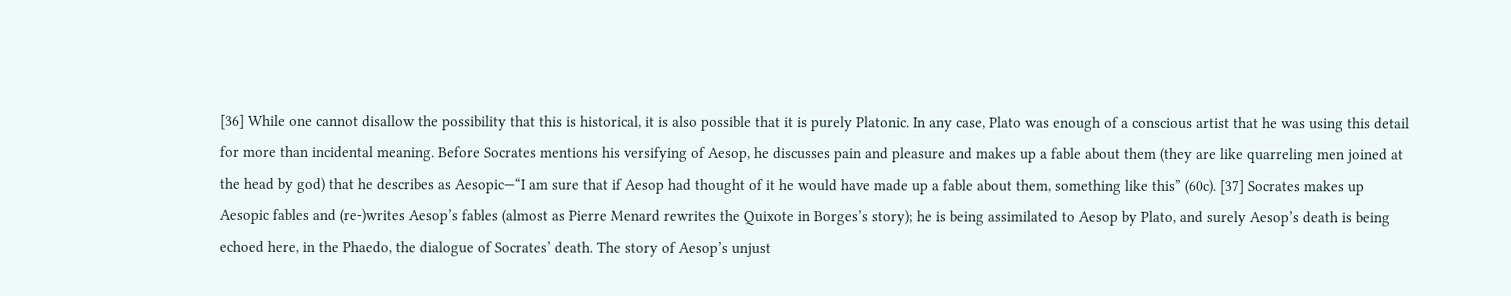[36] While one cannot disallow the possibility that this is historical, it is also possible that it is purely Platonic. In any case, Plato was enough of a conscious artist that he was using this detail for more than incidental meaning. Before Socrates mentions his versifying of Aesop, he discusses pain and pleasure and makes up a fable about them (they are like quarreling men joined at the head by god) that he describes as Aesopic—“I am sure that if Aesop had thought of it he would have made up a fable about them, something like this” (60c). [37] Socrates makes up Aesopic fables and (re-)writes Aesop’s fables (almost as Pierre Menard rewrites the Quixote in Borges’s story); he is being assimilated to Aesop by Plato, and surely Aesop’s death is being echoed here, in the Phaedo, the dialogue of Socrates’ death. The story of Aesop’s unjust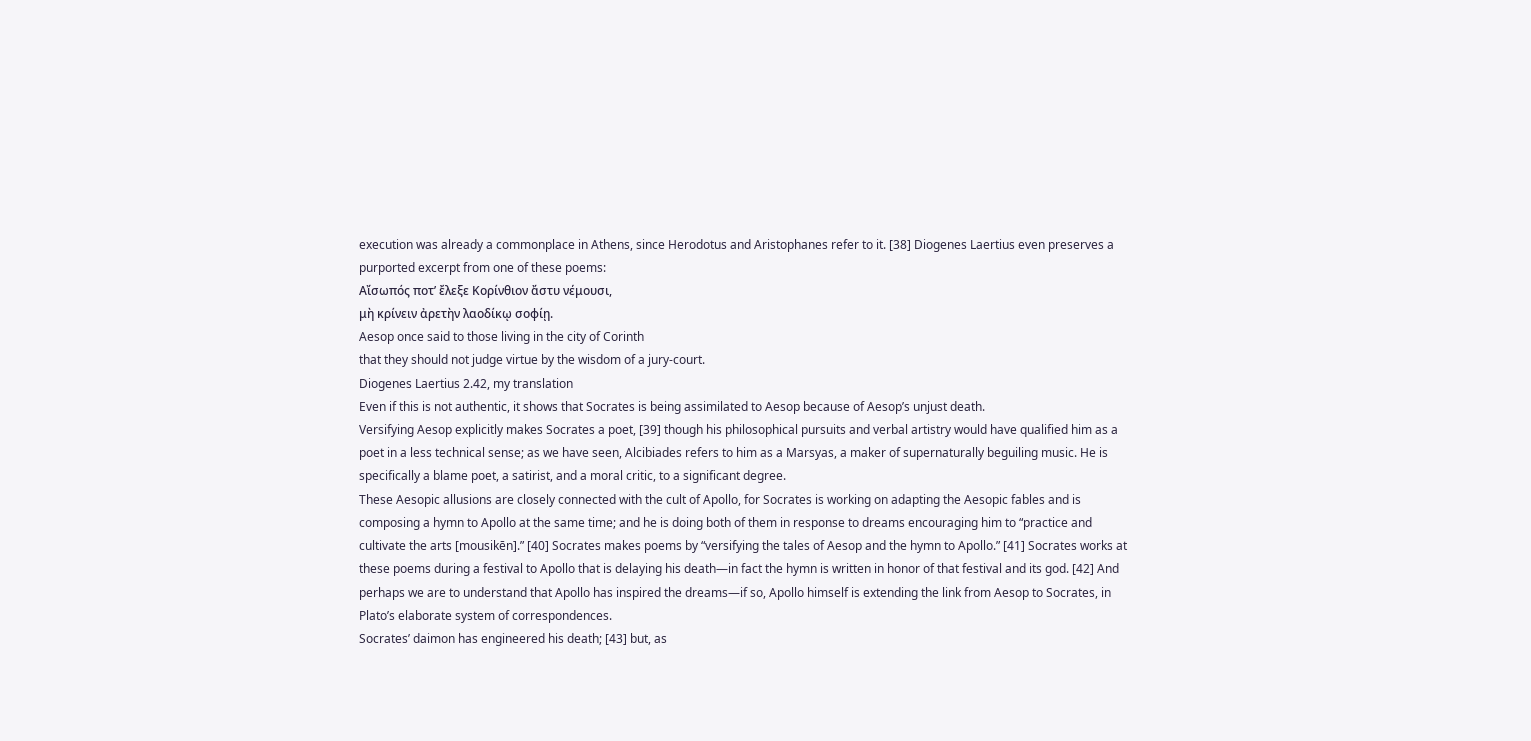execution was already a commonplace in Athens, since Herodotus and Aristophanes refer to it. [38] Diogenes Laertius even preserves a purported excerpt from one of these poems:
Αἴσωπός ποτ’ ἔλεξε Κορίνθιον ἄστυ νέμουσι,
μὴ κρίνειν ἀρετὴν λαοδίκῳ σοφίῃ.
Aesop once said to those living in the city of Corinth
that they should not judge virtue by the wisdom of a jury-court.
Diogenes Laertius 2.42, my translation
Even if this is not authentic, it shows that Socrates is being assimilated to Aesop because of Aesop’s unjust death.
Versifying Aesop explicitly makes Socrates a poet, [39] though his philosophical pursuits and verbal artistry would have qualified him as a poet in a less technical sense; as we have seen, Alcibiades refers to him as a Marsyas, a maker of supernaturally beguiling music. He is specifically a blame poet, a satirist, and a moral critic, to a significant degree.
These Aesopic allusions are closely connected with the cult of Apollo, for Socrates is working on adapting the Aesopic fables and is composing a hymn to Apollo at the same time; and he is doing both of them in response to dreams encouraging him to “practice and cultivate the arts [mousikēn].” [40] Socrates makes poems by “versifying the tales of Aesop and the hymn to Apollo.” [41] Socrates works at these poems during a festival to Apollo that is delaying his death—in fact the hymn is written in honor of that festival and its god. [42] And perhaps we are to understand that Apollo has inspired the dreams—if so, Apollo himself is extending the link from Aesop to Socrates, in Plato’s elaborate system of correspondences.
Socrates’ daimon has engineered his death; [43] but, as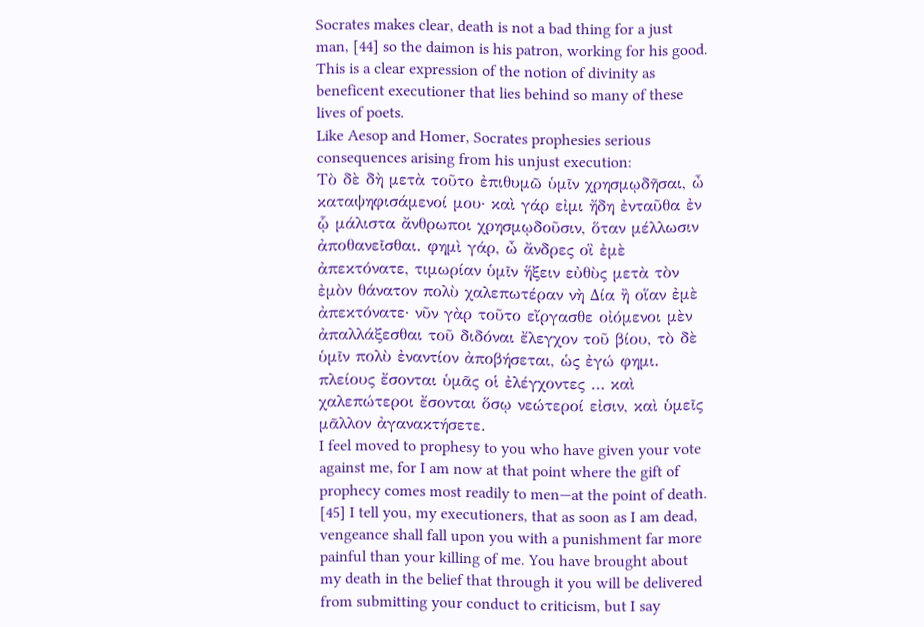Socrates makes clear, death is not a bad thing for a just man, [44] so the daimon is his patron, working for his good. This is a clear expression of the notion of divinity as beneficent executioner that lies behind so many of these lives of poets.
Like Aesop and Homer, Socrates prophesies serious consequences arising from his unjust execution:
Τὸ δὲ δὴ μετὰ τοῦτο ἐπιθυμῶ ὑμῖν χρησμῳδῆσαι, ὦ καταψηφισάμενοί μου· καὶ γάρ εἰμι ἤδη ἐνταῦθα ἐν ᾧ μάλιστα ἄνθρωποι χρησμῳδοῦσιν, ὅταν μέλλωσιν ἀποθανεῖσθαι. φημὶ γάρ, ὦ ἄνδρες οἳ ἐμὲ ἀπεκτόνατε, τιμωρίαν ὑμῖν ἥξειν εὐθὺς μετὰ τὸν ἐμὸν θάνατον πολὺ χαλεπωτέραν νὴ Δία ἢ οἵαν ἐμὲ ἀπεκτόνατε· νῦν γὰρ τοῦτο εἴργασθε οἰόμενοι μὲν ἀπαλλάξεσθαι τοῦ διδόναι ἔλεγχον τοῦ βίου, τὸ δὲ ὑμῖν πολὺ ἐναντίον ἀποβήσεται, ὡς ἐγώ φημι. πλείους ἔσονται ὑμᾶς οἱ ἐλέγχοντες … καὶ χαλεπώτεροι ἔσονται ὅσῳ νεώτεροί εἰσιν, καὶ ὑμεῖς μᾶλλον ἀγανακτήσετε.
I feel moved to prophesy to you who have given your vote against me, for I am now at that point where the gift of prophecy comes most readily to men—at the point of death. [45] I tell you, my executioners, that as soon as I am dead, vengeance shall fall upon you with a punishment far more painful than your killing of me. You have brought about my death in the belief that through it you will be delivered from submitting your conduct to criticism, but I say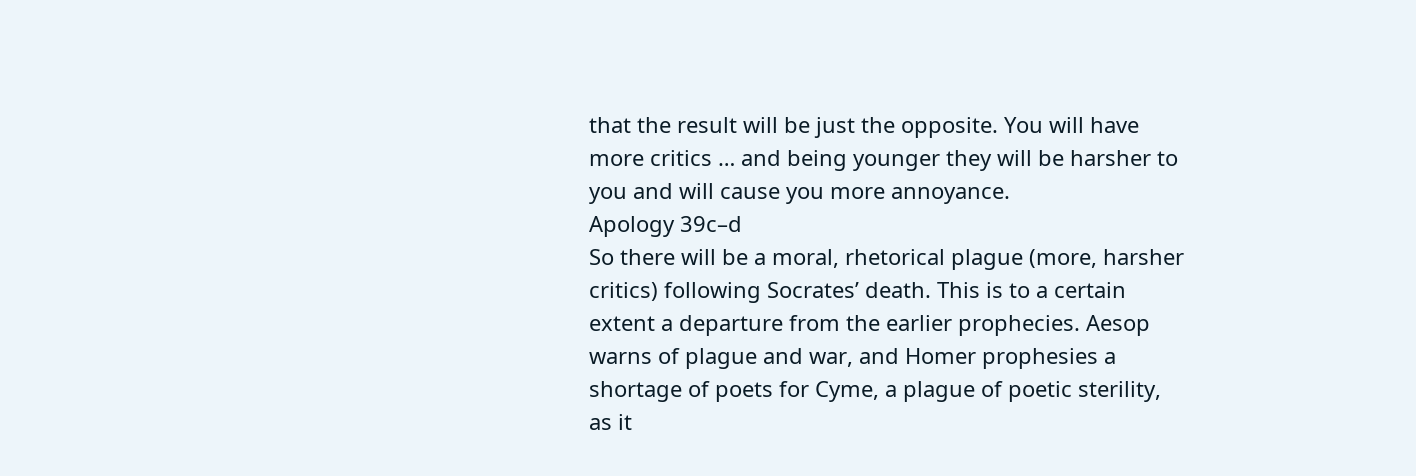that the result will be just the opposite. You will have more critics … and being younger they will be harsher to you and will cause you more annoyance.
Apology 39c–d
So there will be a moral, rhetorical plague (more, harsher critics) following Socrates’ death. This is to a certain extent a departure from the earlier prophecies. Aesop warns of plague and war, and Homer prophesies a shortage of poets for Cyme, a plague of poetic sterility, as it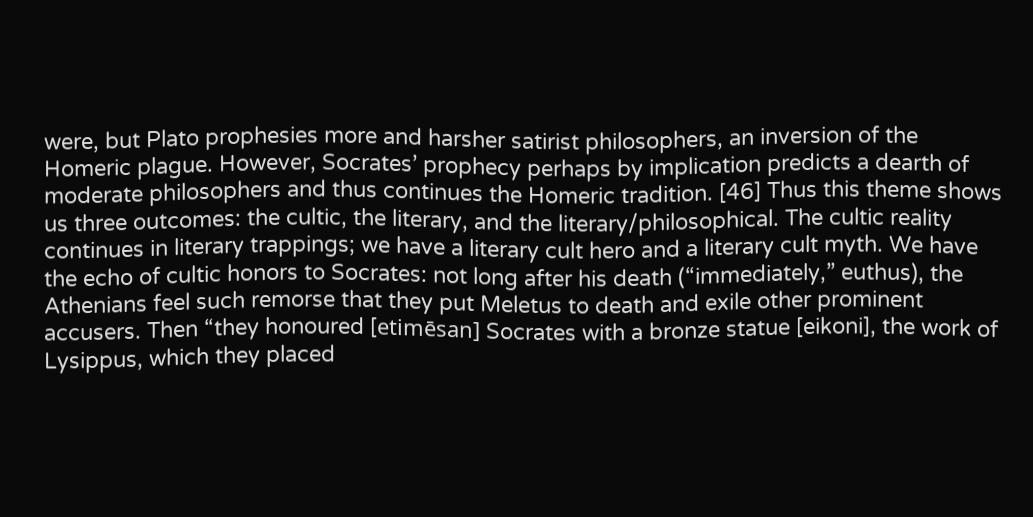were, but Plato prophesies more and harsher satirist philosophers, an inversion of the Homeric plague. However, Socrates’ prophecy perhaps by implication predicts a dearth of moderate philosophers and thus continues the Homeric tradition. [46] Thus this theme shows us three outcomes: the cultic, the literary, and the literary/philosophical. The cultic reality continues in literary trappings; we have a literary cult hero and a literary cult myth. We have the echo of cultic honors to Socrates: not long after his death (“immediately,” euthus), the Athenians feel such remorse that they put Meletus to death and exile other prominent accusers. Then “they honoured [etimēsan] Socrates with a bronze statue [eikoni], the work of Lysippus, which they placed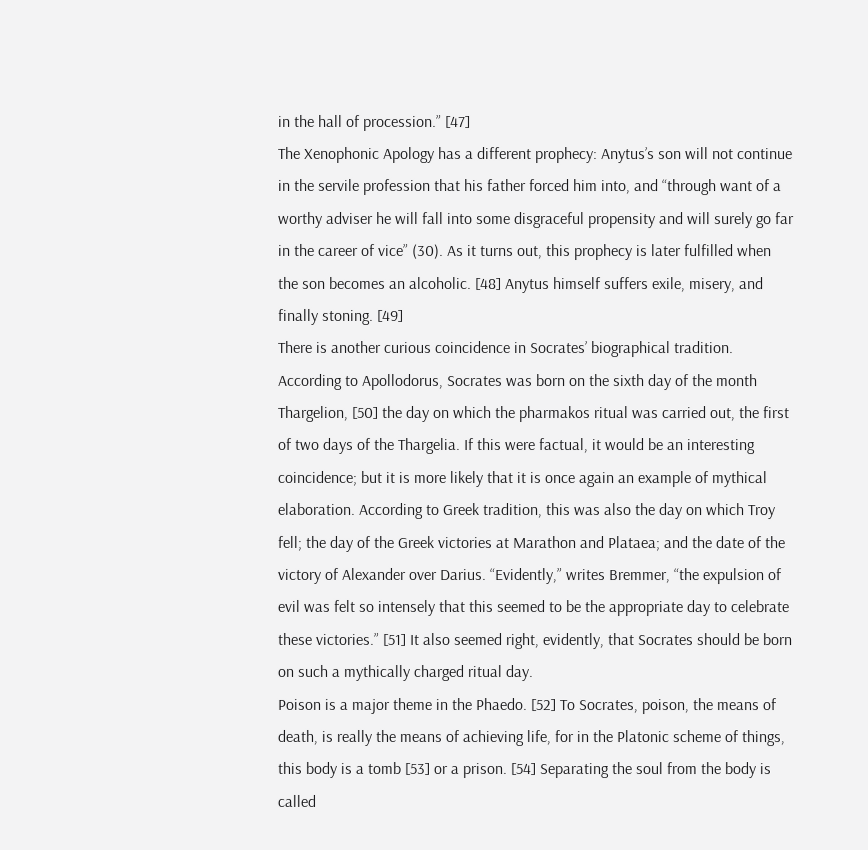in the hall of procession.” [47]
The Xenophonic Apology has a different prophecy: Anytus’s son will not continue in the servile profession that his father forced him into, and “through want of a worthy adviser he will fall into some disgraceful propensity and will surely go far in the career of vice” (30). As it turns out, this prophecy is later fulfilled when the son becomes an alcoholic. [48] Anytus himself suffers exile, misery, and finally stoning. [49]
There is another curious coincidence in Socrates’ biographical tradition. According to Apollodorus, Socrates was born on the sixth day of the month Thargelion, [50] the day on which the pharmakos ritual was carried out, the first of two days of the Thargelia. If this were factual, it would be an interesting coincidence; but it is more likely that it is once again an example of mythical elaboration. According to Greek tradition, this was also the day on which Troy fell; the day of the Greek victories at Marathon and Plataea; and the date of the victory of Alexander over Darius. “Evidently,” writes Bremmer, “the expulsion of evil was felt so intensely that this seemed to be the appropriate day to celebrate these victories.” [51] It also seemed right, evidently, that Socrates should be born on such a mythically charged ritual day.
Poison is a major theme in the Phaedo. [52] To Socrates, poison, the means of death, is really the means of achieving life, for in the Platonic scheme of things, this body is a tomb [53] or a prison. [54] Separating the soul from the body is called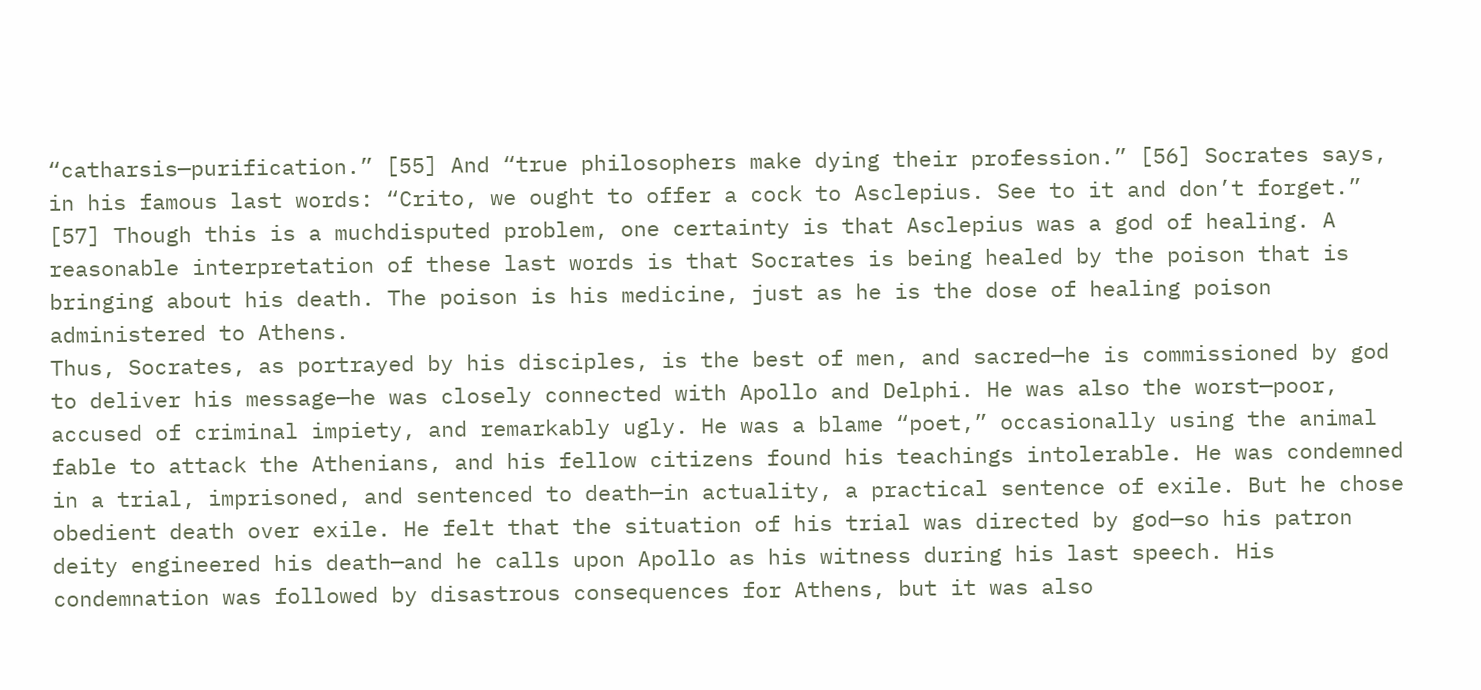“catharsis—purification.” [55] And “true philosophers make dying their profession.” [56] Socrates says, in his famous last words: “Crito, we ought to offer a cock to Asclepius. See to it and don’t forget.” [57] Though this is a muchdisputed problem, one certainty is that Asclepius was a god of healing. A reasonable interpretation of these last words is that Socrates is being healed by the poison that is bringing about his death. The poison is his medicine, just as he is the dose of healing poison administered to Athens.
Thus, Socrates, as portrayed by his disciples, is the best of men, and sacred—he is commissioned by god to deliver his message—he was closely connected with Apollo and Delphi. He was also the worst—poor, accused of criminal impiety, and remarkably ugly. He was a blame “poet,” occasionally using the animal fable to attack the Athenians, and his fellow citizens found his teachings intolerable. He was condemned in a trial, imprisoned, and sentenced to death—in actuality, a practical sentence of exile. But he chose obedient death over exile. He felt that the situation of his trial was directed by god—so his patron deity engineered his death—and he calls upon Apollo as his witness during his last speech. His condemnation was followed by disastrous consequences for Athens, but it was also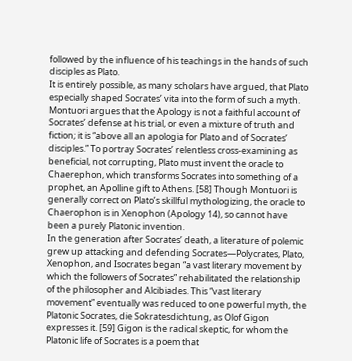followed by the influence of his teachings in the hands of such disciples as Plato.
It is entirely possible, as many scholars have argued, that Plato especially shaped Socrates’ vita into the form of such a myth. Montuori argues that the Apology is not a faithful account of Socrates’ defense at his trial, or even a mixture of truth and fiction; it is “above all an apologia for Plato and of Socrates’ disciples.” To portray Socrates’ relentless cross-examining as beneficial, not corrupting, Plato must invent the oracle to Chaerephon, which transforms Socrates into something of a prophet, an Apolline gift to Athens. [58] Though Montuori is generally correct on Plato’s skillful mythologizing, the oracle to Chaerophon is in Xenophon (Apology 14), so cannot have been a purely Platonic invention.
In the generation after Socrates’ death, a literature of polemic grew up attacking and defending Socrates—Polycrates, Plato, Xenophon, and Isocrates began “a vast literary movement by which the followers of Socrates” rehabilitated the relationship of the philosopher and Alcibiades. This “vast literary movement” eventually was reduced to one powerful myth, the Platonic Socrates, die Sokratesdichtung, as Olof Gigon expresses it. [59] Gigon is the radical skeptic, for whom the Platonic life of Socrates is a poem that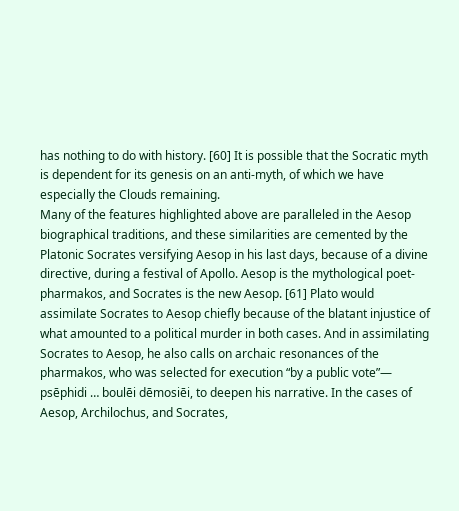has nothing to do with history. [60] It is possible that the Socratic myth is dependent for its genesis on an anti-myth, of which we have especially the Clouds remaining.
Many of the features highlighted above are paralleled in the Aesop biographical traditions, and these similarities are cemented by the Platonic Socrates versifying Aesop in his last days, because of a divine directive, during a festival of Apollo. Aesop is the mythological poet-pharmakos, and Socrates is the new Aesop. [61] Plato would assimilate Socrates to Aesop chiefly because of the blatant injustice of what amounted to a political murder in both cases. And in assimilating Socrates to Aesop, he also calls on archaic resonances of the pharmakos, who was selected for execution “by a public vote”— psēphidi … boulēi dēmosiēi, to deepen his narrative. In the cases of Aesop, Archilochus, and Socrates,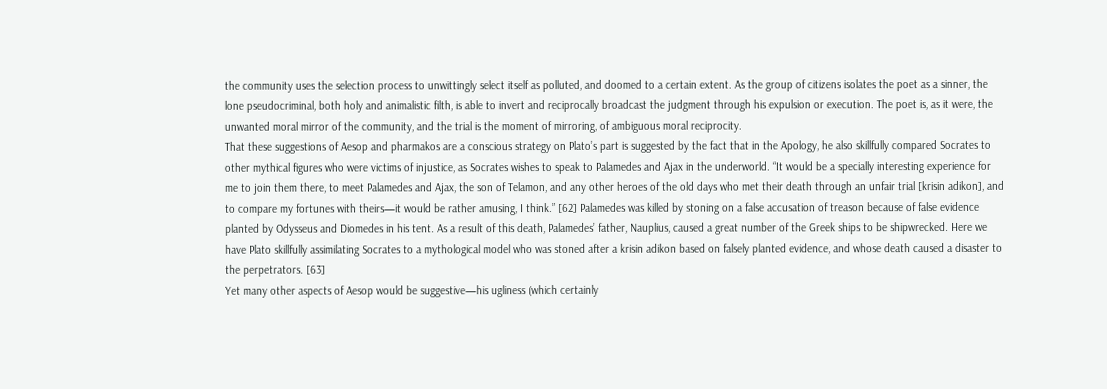the community uses the selection process to unwittingly select itself as polluted, and doomed to a certain extent. As the group of citizens isolates the poet as a sinner, the lone pseudocriminal, both holy and animalistic filth, is able to invert and reciprocally broadcast the judgment through his expulsion or execution. The poet is, as it were, the unwanted moral mirror of the community, and the trial is the moment of mirroring, of ambiguous moral reciprocity.
That these suggestions of Aesop and pharmakos are a conscious strategy on Plato’s part is suggested by the fact that in the Apology, he also skillfully compared Socrates to other mythical figures who were victims of injustice, as Socrates wishes to speak to Palamedes and Ajax in the underworld. “It would be a specially interesting experience for me to join them there, to meet Palamedes and Ajax, the son of Telamon, and any other heroes of the old days who met their death through an unfair trial [krisin adikon], and to compare my fortunes with theirs—it would be rather amusing, I think.” [62] Palamedes was killed by stoning on a false accusation of treason because of false evidence planted by Odysseus and Diomedes in his tent. As a result of this death, Palamedes’ father, Nauplius, caused a great number of the Greek ships to be shipwrecked. Here we have Plato skillfully assimilating Socrates to a mythological model who was stoned after a krisin adikon based on falsely planted evidence, and whose death caused a disaster to the perpetrators. [63]
Yet many other aspects of Aesop would be suggestive—his ugliness (which certainly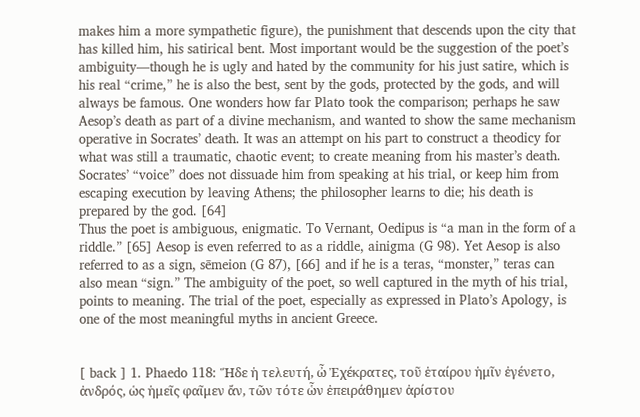makes him a more sympathetic figure), the punishment that descends upon the city that has killed him, his satirical bent. Most important would be the suggestion of the poet’s ambiguity—though he is ugly and hated by the community for his just satire, which is his real “crime,” he is also the best, sent by the gods, protected by the gods, and will always be famous. One wonders how far Plato took the comparison; perhaps he saw Aesop’s death as part of a divine mechanism, and wanted to show the same mechanism operative in Socrates’ death. It was an attempt on his part to construct a theodicy for what was still a traumatic, chaotic event; to create meaning from his master’s death. Socrates’ “voice” does not dissuade him from speaking at his trial, or keep him from escaping execution by leaving Athens; the philosopher learns to die; his death is prepared by the god. [64]
Thus the poet is ambiguous, enigmatic. To Vernant, Oedipus is “a man in the form of a riddle.” [65] Aesop is even referred to as a riddle, ainigma (G 98). Yet Aesop is also referred to as a sign, sēmeion (G 87), [66] and if he is a teras, “monster,” teras can also mean “sign.” The ambiguity of the poet, so well captured in the myth of his trial, points to meaning. The trial of the poet, especially as expressed in Plato’s Apology, is one of the most meaningful myths in ancient Greece.


[ back ] 1. Phaedo 118: Ἥδε ἡ τελευτή, ὦ Ἐχέκρατες, τοῦ ἑταίρου ἡμῖν ἐγένετο, ἀνδρός, ὡς ἡμεῖς φαῖμεν ἄν, τῶν τότε ὧν ἐπειράθημεν ἀρίστου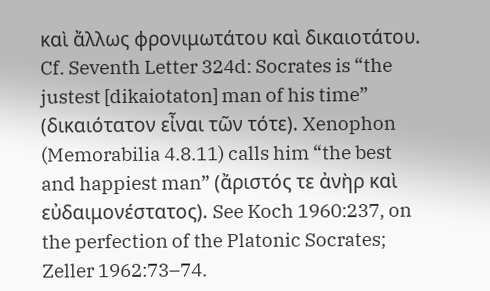καὶ ἄλλως φρονιμωτάτου καὶ δικαιοτάτου. Cf. Seventh Letter 324d: Socrates is “the justest [dikaiotaton] man of his time” (δικαιότατον εἶναι τῶν τότε). Xenophon (Memorabilia 4.8.11) calls him “the best and happiest man” (ἄριστός τε ἀνὴρ καὶ εὐδαιμονέστατος). See Koch 1960:237, on the perfection of the Platonic Socrates; Zeller 1962:73–74.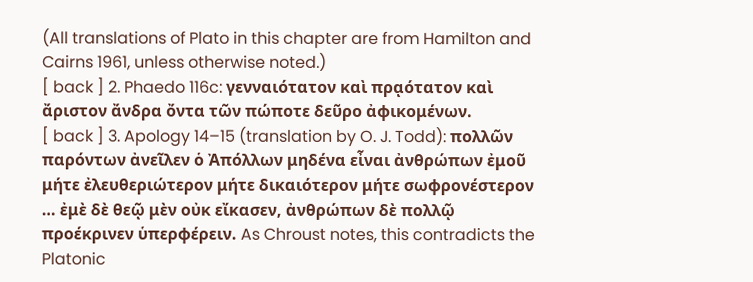(All translations of Plato in this chapter are from Hamilton and Cairns 1961, unless otherwise noted.)
[ back ] 2. Phaedo 116c: γενναιότατον καὶ πρᾳότατον καὶ ἄριστον ἄνδρα ὄντα τῶν πώποτε δεῦρο ἀφικομένων.
[ back ] 3. Apology 14–15 (translation by O. J. Todd): πολλῶν παρόντων ἀνεῖλεν ὁ Ἀπόλλων μηδένα εἶναι ἀνθρώπων ἐμοῦ μήτε ἐλευθεριώτερον μήτε δικαιότερον μήτε σωφρονέστερον … ἐμὲ δὲ θεῷ μὲν οὐκ εἴκασεν, ἀνθρώπων δὲ πολλῷ προέκρινεν ὑπερφέρειν. As Chroust notes, this contradicts the Platonic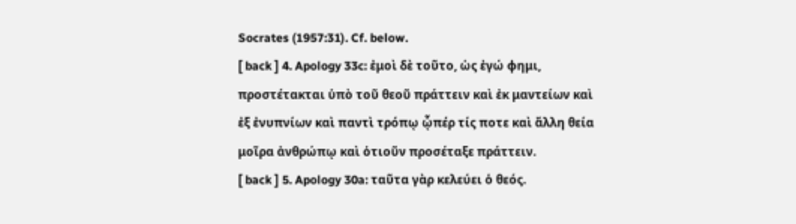Socrates (1957:31). Cf. below.
[ back ] 4. Apology 33c: ἐμοὶ δὲ τοῦτο, ὡς ἐγώ φημι, προστέτακται ὑπὸ τοῦ θεοῦ πράττειν καὶ ἐκ μαντείων καὶ ἐξ ἐνυπνίων καὶ παντὶ τρόπῳ ᾧπέρ τίς ποτε καὶ ἄλλη θεία μοῖρα ἀνθρώπῳ καὶ ὁτιοῦν προσέταξε πράττειν.
[ back ] 5. Apology 30a: ταῦτα γὰρ κελεύει ὁ θεός.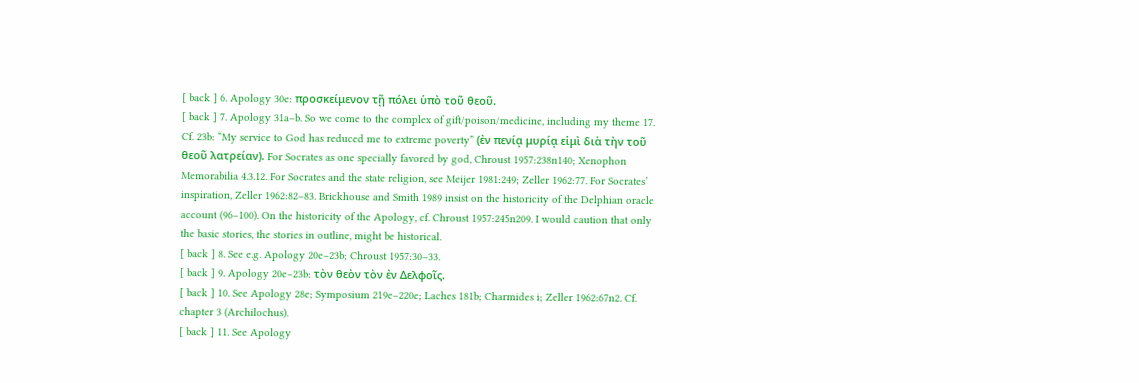[ back ] 6. Apology 30e: προσκείμενον τῇ πόλει ὑπὸ τοῦ θεοῦ.
[ back ] 7. Apology 31a–b. So we come to the complex of gift/poison/medicine, including my theme 17. Cf. 23b: “My service to God has reduced me to extreme poverty” (ἐν πενίᾳ μυρίᾳ εἰμὶ διὰ τὴν τοῦ θεοῦ λατρείαν). For Socrates as one specially favored by god, Chroust 1957:238n140; Xenophon Memorabilia 4.3.12. For Socrates and the state religion, see Meijer 1981:249; Zeller 1962:77. For Socrates’ inspiration, Zeller 1962:82–83. Brickhouse and Smith 1989 insist on the historicity of the Delphian oracle account (96–100). On the historicity of the Apology, cf. Chroust 1957:245n209. I would caution that only the basic stories, the stories in outline, might be historical.
[ back ] 8. See e.g. Apology 20e–23b; Chroust 1957:30–33.
[ back ] 9. Apology 20e–23b: τὸν θεὸν τὸν ἐν Δελφοῖς.
[ back ] 10. See Apology 28e; Symposium 219e–220e; Laches 181b; Charmides i; Zeller 1962:67n2. Cf. chapter 3 (Archilochus).
[ back ] 11. See Apology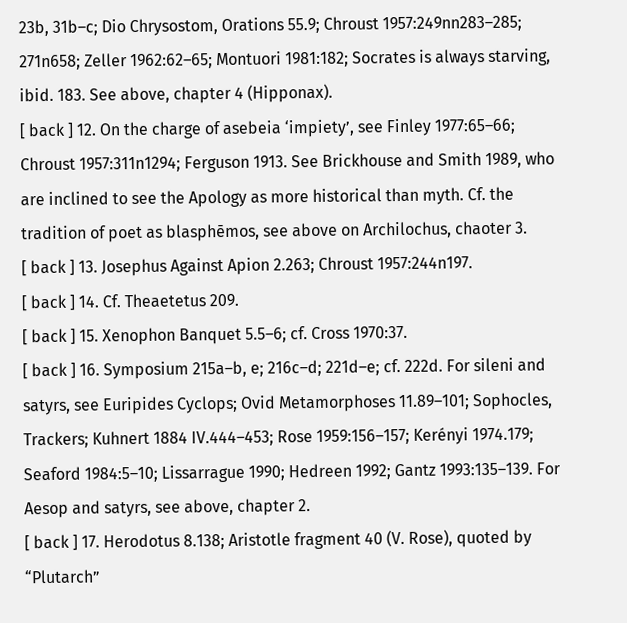23b, 31b–c; Dio Chrysostom, Orations 55.9; Chroust 1957:249nn283–285; 271n658; Zeller 1962:62–65; Montuori 1981:182; Socrates is always starving, ibid. 183. See above, chapter 4 (Hipponax).
[ back ] 12. On the charge of asebeia ‘impiety’, see Finley 1977:65–66; Chroust 1957:311n1294; Ferguson 1913. See Brickhouse and Smith 1989, who are inclined to see the Apology as more historical than myth. Cf. the tradition of poet as blasphēmos, see above on Archilochus, chaoter 3.
[ back ] 13. Josephus Against Apion 2.263; Chroust 1957:244n197.
[ back ] 14. Cf. Theaetetus 209.
[ back ] 15. Xenophon Banquet 5.5–6; cf. Cross 1970:37.
[ back ] 16. Symposium 215a–b, e; 216c–d; 221d–e; cf. 222d. For sileni and satyrs, see Euripides Cyclops; Ovid Metamorphoses 11.89–101; Sophocles, Trackers; Kuhnert 1884 IV.444–453; Rose 1959:156–157; Kerényi 1974.179; Seaford 1984:5–10; Lissarrague 1990; Hedreen 1992; Gantz 1993:135–139. For Aesop and satyrs, see above, chapter 2.
[ back ] 17. Herodotus 8.138; Aristotle fragment 40 (V. Rose), quoted by “Plutarch”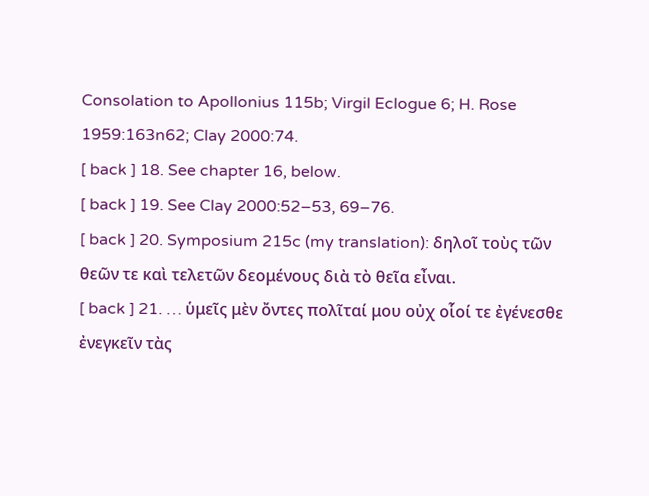Consolation to Apollonius 115b; Virgil Eclogue 6; H. Rose 1959:163n62; Clay 2000:74.
[ back ] 18. See chapter 16, below.
[ back ] 19. See Clay 2000:52–53, 69–76.
[ back ] 20. Symposium 215c (my translation): δηλοῖ τοὺς τῶν θεῶν τε καὶ τελετῶν δεομένους διὰ τὸ θεῖα εἶναι.
[ back ] 21. … ὑμεῖς μὲν ὄντες πολῖταί μου οὐχ οἷοί τε ἐγένεσθε ἐνεγκεῖν τὰς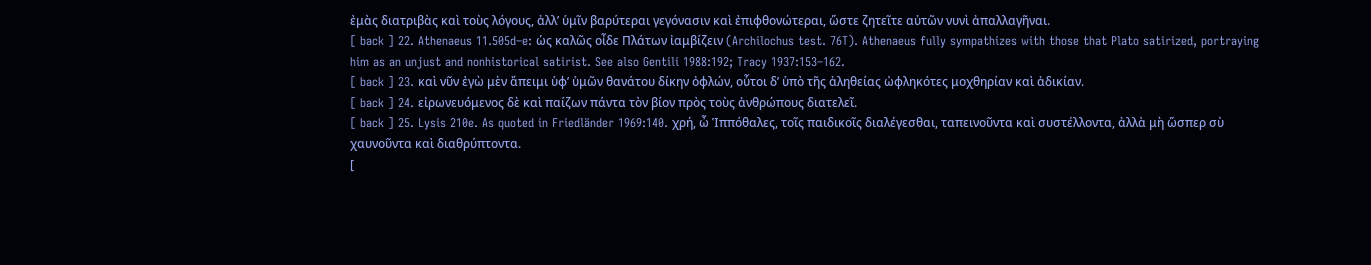ἐμὰς διατριβὰς καὶ τοὺς λόγους, ἀλλ’ ὑμῖν βαρύτεραι γεγόνασιν καὶ ἐπιφθονώτεραι, ὥστε ζητεῖτε αὐτῶν νυνὶ ἀπαλλαγῆναι.
[ back ] 22. Athenaeus 11.505d–e: ὡς καλῶς οἶδε Πλάτων ἰαμβίζειν (Archilochus test. 76T). Athenaeus fully sympathizes with those that Plato satirized, portraying him as an unjust and nonhistorical satirist. See also Gentili 1988:192; Tracy 1937:153–162.
[ back ] 23. καὶ νῦν ἐγὼ μὲν ἄπειμι ὑφ’ ὑμῶν θανάτου δίκην ὀφλών, οὗτοι δ’ ὑπὸ τῆς ἀληθείας ὠφληκότες μοχθηρίαν καὶ ἀδικίαν.
[ back ] 24. εἰρωνευόμενος δὲ καὶ παίζων πάντα τὸν βίον πρὸς τοὺς ἀνθρώπους διατελεῖ.
[ back ] 25. Lysis 210e. As quoted in Friedländer 1969:140. χρή, ὦ Ἱππόθαλες, τοῖς παιδικοῖς διαλέγεσθαι, ταπεινοῦντα καὶ συστέλλοντα, ἀλλὰ μὴ ὥσπερ σὺ χαυνοῦντα καὶ διαθρύπτοντα.
[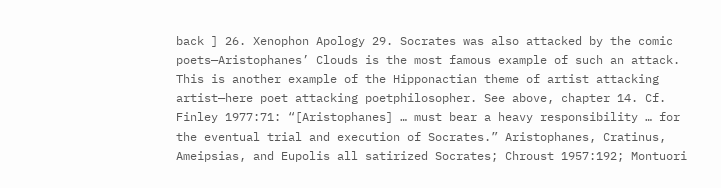back ] 26. Xenophon Apology 29. Socrates was also attacked by the comic poets—Aristophanes’ Clouds is the most famous example of such an attack. This is another example of the Hipponactian theme of artist attacking artist—here poet attacking poetphilosopher. See above, chapter 14. Cf. Finley 1977:71: “[Aristophanes] … must bear a heavy responsibility … for the eventual trial and execution of Socrates.” Aristophanes, Cratinus, Ameipsias, and Eupolis all satirized Socrates; Chroust 1957:192; Montuori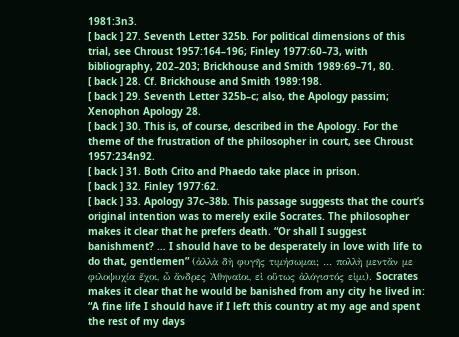1981:3n3.
[ back ] 27. Seventh Letter 325b. For political dimensions of this trial, see Chroust 1957:164–196; Finley 1977:60–73, with bibliography, 202–203; Brickhouse and Smith 1989:69–71, 80.
[ back ] 28. Cf. Brickhouse and Smith 1989:198.
[ back ] 29. Seventh Letter 325b–c; also, the Apology passim; Xenophon Apology 28.
[ back ] 30. This is, of course, described in the Apology. For the theme of the frustration of the philosopher in court, see Chroust 1957:234n92.
[ back ] 31. Both Crito and Phaedo take place in prison.
[ back ] 32. Finley 1977:62.
[ back ] 33. Apology 37c–38b. This passage suggests that the court’s original intention was to merely exile Socrates. The philosopher makes it clear that he prefers death. “Or shall I suggest banishment? … I should have to be desperately in love with life to do that, gentlemen” (ἀλλὰ δὴ φυγῆς τιμήσωμαι; … πολλὴ μεντἄν με φιλοψυχία ἔχοι, ὦ ἄνδρες Ἀθηναῖοι, εἰ οὕτως ἀλόγιστός εἰμι). Socrates makes it clear that he would be banished from any city he lived in: “A fine life I should have if I left this country at my age and spent the rest of my days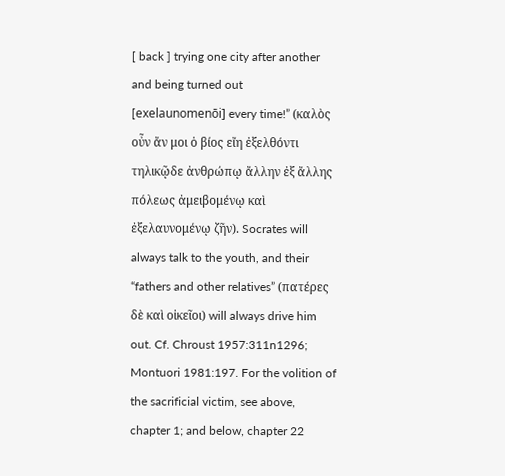[ back ] trying one city after another and being turned out [exelaunomenōi] every time!” (καλὸς οὖν ἄν μοι ὁ βίος εἴη ἐξελθόντι τηλικῷδε ἀνθρώπῳ ἄλλην ἐξ ἄλλης πόλεως ἀμειβομένῳ καὶ ἐξελαυνομένῳ ζῆν). Socrates will always talk to the youth, and their “fathers and other relatives” (πατέρες δὲ καὶ οἰκεῖοι) will always drive him out. Cf. Chroust 1957:311n1296; Montuori 1981:197. For the volition of the sacrificial victim, see above, chapter 1; and below, chapter 22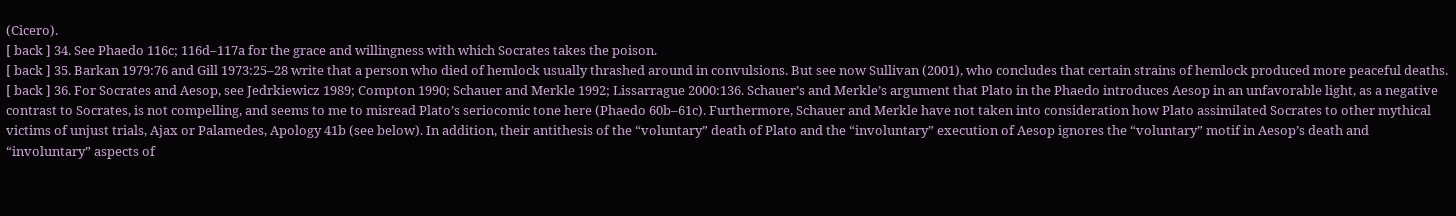(Cicero).
[ back ] 34. See Phaedo 116c; 116d–117a for the grace and willingness with which Socrates takes the poison.
[ back ] 35. Barkan 1979:76 and Gill 1973:25–28 write that a person who died of hemlock usually thrashed around in convulsions. But see now Sullivan (2001), who concludes that certain strains of hemlock produced more peaceful deaths.
[ back ] 36. For Socrates and Aesop, see Jedrkiewicz 1989; Compton 1990; Schauer and Merkle 1992; Lissarrague 2000:136. Schauer’s and Merkle’s argument that Plato in the Phaedo introduces Aesop in an unfavorable light, as a negative contrast to Socrates, is not compelling, and seems to me to misread Plato’s seriocomic tone here (Phaedo 60b–61c). Furthermore, Schauer and Merkle have not taken into consideration how Plato assimilated Socrates to other mythical victims of unjust trials, Ajax or Palamedes, Apology 41b (see below). In addition, their antithesis of the “voluntary” death of Plato and the “involuntary” execution of Aesop ignores the “voluntary” motif in Aesop’s death and “involuntary” aspects of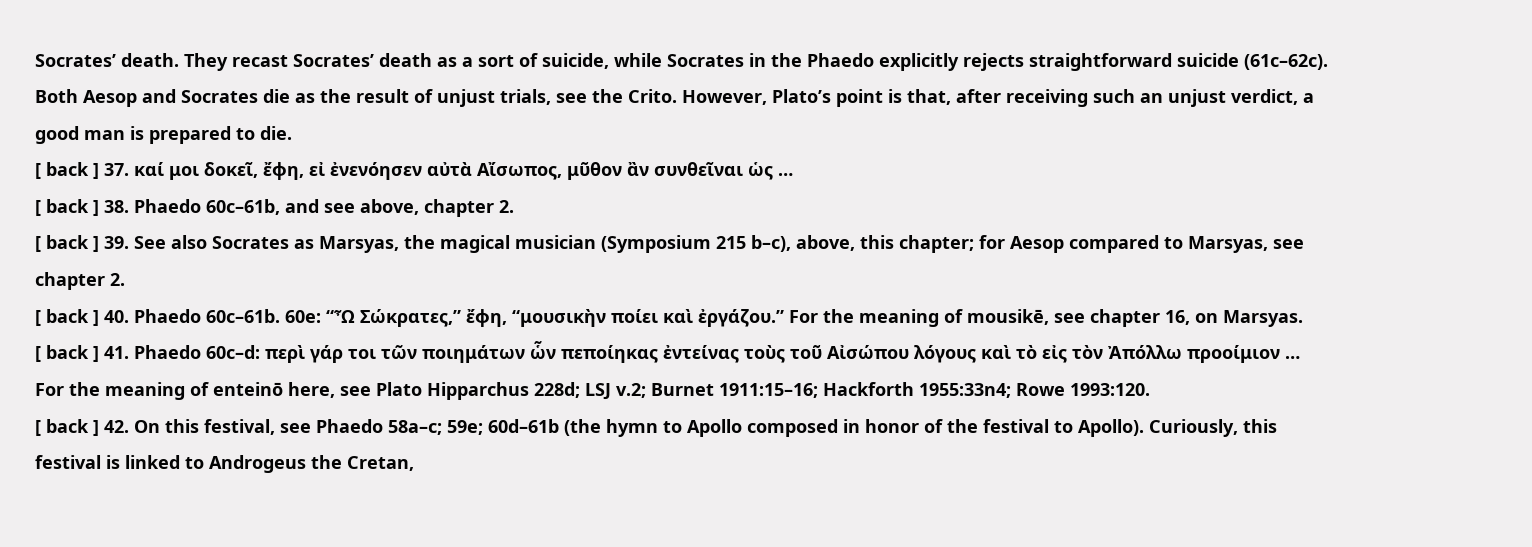Socrates’ death. They recast Socrates’ death as a sort of suicide, while Socrates in the Phaedo explicitly rejects straightforward suicide (61c–62c). Both Aesop and Socrates die as the result of unjust trials, see the Crito. However, Plato’s point is that, after receiving such an unjust verdict, a good man is prepared to die.
[ back ] 37. καί μοι δοκεῖ, ἔφη, εἰ ἐνενόησεν αὐτὰ Αἴσωπος, μῦθον ἂν συνθεῖναι ὡς …
[ back ] 38. Phaedo 60c–61b, and see above, chapter 2.
[ back ] 39. See also Socrates as Marsyas, the magical musician (Symposium 215 b–c), above, this chapter; for Aesop compared to Marsyas, see chapter 2.
[ back ] 40. Phaedo 60c–61b. 60e: “Ὦ Σώκρατες,” ἔφη, “μουσικὴν ποίει καὶ ἐργάζου.” For the meaning of mousikē, see chapter 16, on Marsyas.
[ back ] 41. Phaedo 60c–d: περὶ γάρ τοι τῶν ποιημάτων ὧν πεποίηκας ἐντείνας τοὺς τοῦ Αἰσώπου λόγους καὶ τὸ εἰς τὸν Ἀπόλλω προοίμιον … For the meaning of enteinō here, see Plato Hipparchus 228d; LSJ v.2; Burnet 1911:15–16; Hackforth 1955:33n4; Rowe 1993:120.
[ back ] 42. On this festival, see Phaedo 58a–c; 59e; 60d–61b (the hymn to Apollo composed in honor of the festival to Apollo). Curiously, this festival is linked to Androgeus the Cretan,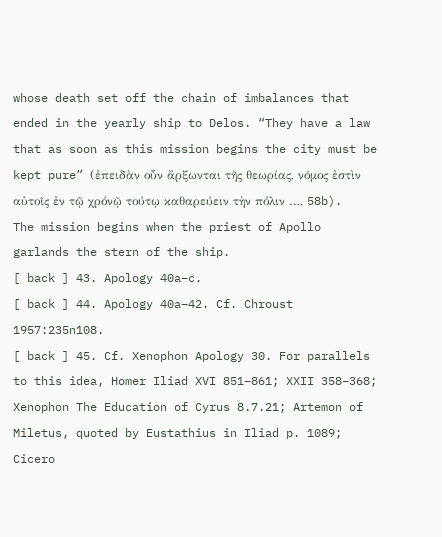whose death set off the chain of imbalances that ended in the yearly ship to Delos. “They have a law that as soon as this mission begins the city must be kept pure” (ἐπειδὰν οὖν ἄρξωνται τῆς θεωρίας, νόμος ἐστὶν αὐτοῖς ἐν τῷ χρόνῷ τούτῳ καθαρεύειν τὴν πόλιν …, 58b). The mission begins when the priest of Apollo garlands the stern of the ship.
[ back ] 43. Apology 40a–c.
[ back ] 44. Apology 40a–42. Cf. Chroust 1957:235n108.
[ back ] 45. Cf. Xenophon Apology 30. For parallels to this idea, Homer Iliad XVI 851–861; XXII 358–368; Xenophon The Education of Cyrus 8.7.21; Artemon of Miletus, quoted by Eustathius in Iliad p. 1089; Cicero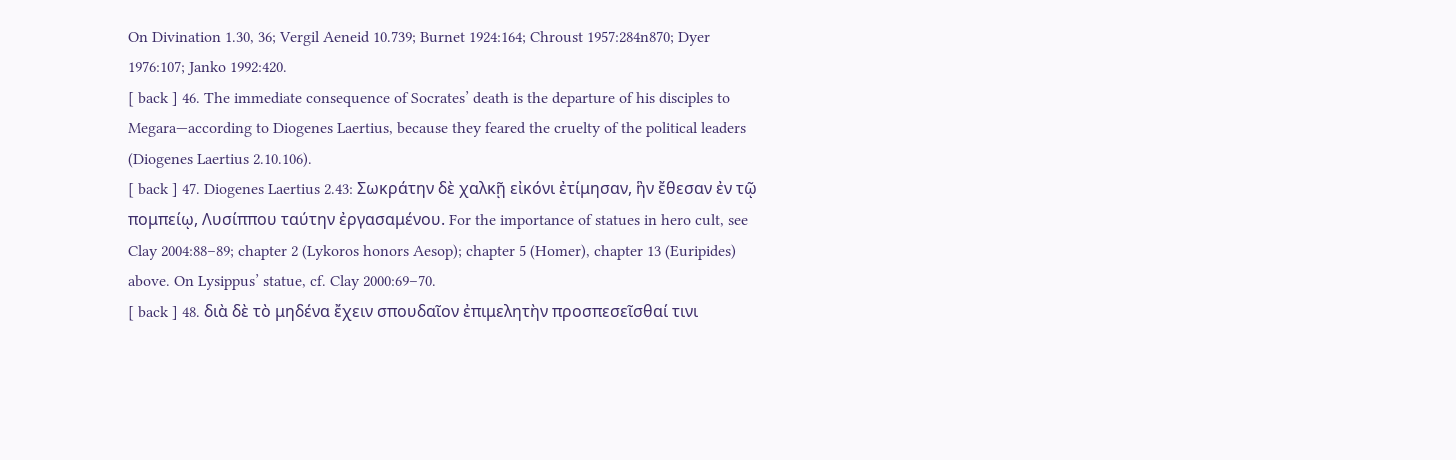On Divination 1.30, 36; Vergil Aeneid 10.739; Burnet 1924:164; Chroust 1957:284n870; Dyer 1976:107; Janko 1992:420.
[ back ] 46. The immediate consequence of Socrates’ death is the departure of his disciples to Megara—according to Diogenes Laertius, because they feared the cruelty of the political leaders (Diogenes Laertius 2.10.106).
[ back ] 47. Diogenes Laertius 2.43: Σωκράτην δὲ χαλκῇ εἰκόνι ἐτίμησαν, ἣν ἔθεσαν ἐν τῷ πομπείῳ, Λυσίππου ταύτην ἐργασαμένου. For the importance of statues in hero cult, see Clay 2004:88–89; chapter 2 (Lykoros honors Aesop); chapter 5 (Homer), chapter 13 (Euripides) above. On Lysippus’ statue, cf. Clay 2000:69–70.
[ back ] 48. διὰ δὲ τὸ μηδένα ἔχειν σπουδαῖον ἐπιμελητὴν προσπεσεῖσθαί τινι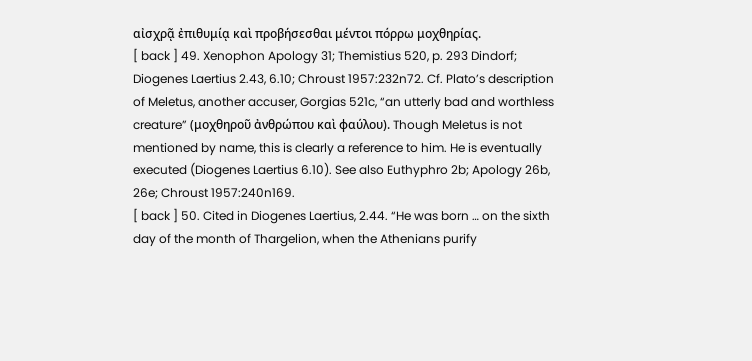αἰσχρᾷ ἐπιθυμίᾳ καὶ προβήσεσθαι μέντοι πόρρω μοχθηρίας.
[ back ] 49. Xenophon Apology 31; Themistius 520, p. 293 Dindorf; Diogenes Laertius 2.43, 6.10; Chroust 1957:232n72. Cf. Plato’s description of Meletus, another accuser, Gorgias 521c, “an utterly bad and worthless creature” (μοχθηροῦ ἀνθρώπου καὶ φαύλου). Though Meletus is not mentioned by name, this is clearly a reference to him. He is eventually executed (Diogenes Laertius 6.10). See also Euthyphro 2b; Apology 26b, 26e; Chroust 1957:240n169.
[ back ] 50. Cited in Diogenes Laertius, 2.44. “He was born … on the sixth day of the month of Thargelion, when the Athenians purify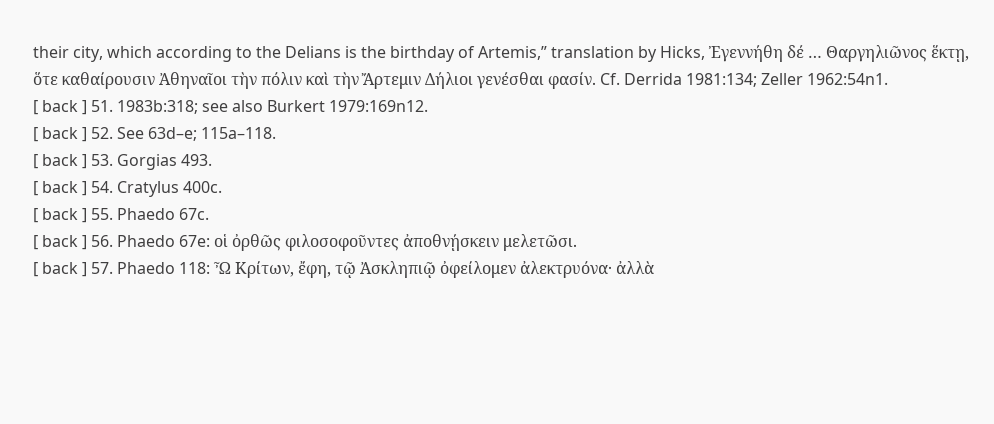their city, which according to the Delians is the birthday of Artemis,” translation by Hicks, Ἐγεννήθη δέ … Θαργηλιῶνος ἕκτῃ, ὅτε καθαίρουσιν Ἀθηναῖοι τὴν πόλιν καὶ τὴν Ἄρτεμιν Δήλιοι γενέσθαι φασίν. Cf. Derrida 1981:134; Zeller 1962:54n1.
[ back ] 51. 1983b:318; see also Burkert 1979:169n12.
[ back ] 52. See 63d–e; 115a–118.
[ back ] 53. Gorgias 493.
[ back ] 54. Cratylus 400c.
[ back ] 55. Phaedo 67c.
[ back ] 56. Phaedo 67e: οἱ ὀρθῶς φιλοσοφοῦντες ἀποθνῄσκειν μελετῶσι.
[ back ] 57. Phaedo 118: Ὦ Κρίτων, ἔφη, τῷ Ἀσκληπιῷ ὀφείλομεν ἀλεκτρυόνα· ἀλλὰ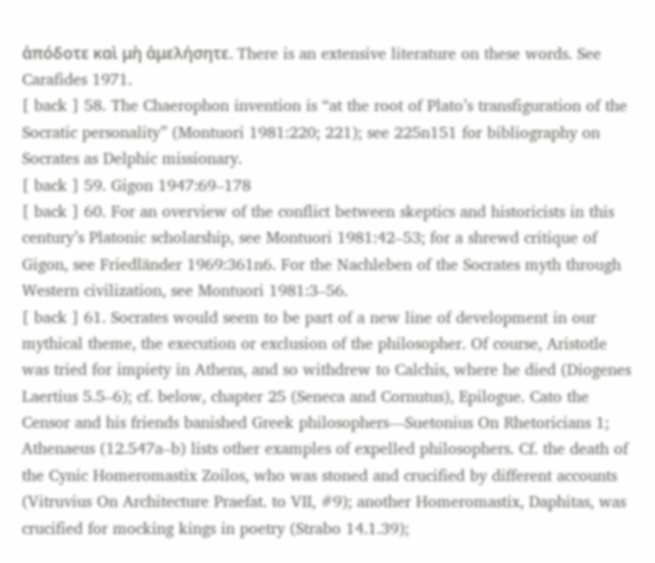ἀπόδοτε καὶ μὴ ἀμελήσητε. There is an extensive literature on these words. See Carafides 1971.
[ back ] 58. The Chaerophon invention is “at the root of Plato’s transfiguration of the Socratic personality” (Montuori 1981:220; 221); see 225n151 for bibliography on Socrates as Delphic missionary.
[ back ] 59. Gigon 1947:69–178
[ back ] 60. For an overview of the conflict between skeptics and historicists in this century’s Platonic scholarship, see Montuori 1981:42–53; for a shrewd critique of Gigon, see Friedländer 1969:361n6. For the Nachleben of the Socrates myth through Western civilization, see Montuori 1981:3–56.
[ back ] 61. Socrates would seem to be part of a new line of development in our mythical theme, the execution or exclusion of the philosopher. Of course, Aristotle was tried for impiety in Athens, and so withdrew to Calchis, where he died (Diogenes Laertius 5.5–6); cf. below, chapter 25 (Seneca and Cornutus), Epilogue. Cato the Censor and his friends banished Greek philosophers—Suetonius On Rhetoricians 1; Athenaeus (12.547a–b) lists other examples of expelled philosophers. Cf. the death of the Cynic Homeromastix Zoilos, who was stoned and crucified by different accounts (Vitruvius On Architecture Praefat. to VII, #9); another Homeromastix, Daphitas, was crucified for mocking kings in poetry (Strabo 14.1.39);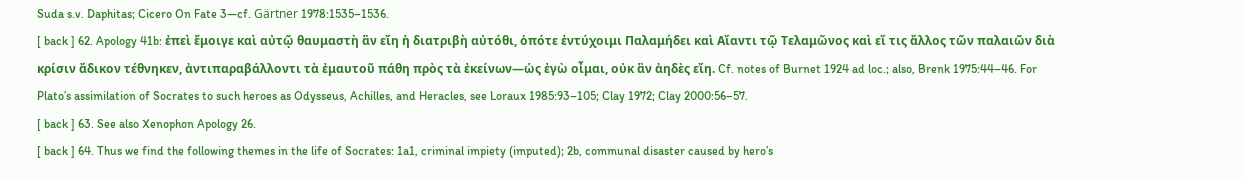Suda s.v. Daphitas; Cicero On Fate 3—cf. Gärtner 1978:1535–1536.
[ back ] 62. Apology 41b: ἐπεὶ ἔμοιγε καὶ αὐτῷ θαυμαστὴ ἂν εἴη ἡ διατριβὴ αὐτόθι, ὁπότε ἐντύχοιμι Παλαμήδει καὶ Αἴαντι τῷ Τελαμῶνος καὶ εἴ τις ἄλλος τῶν παλαιῶν διὰ κρίσιν ἄδικον τέθνηκεν, ἀντιπαραβάλλοντι τὰ ἐμαυτοῦ πάθη πρὸς τὰ ἐκείνων—ὡς ἐγὼ οἶμαι, οὐκ ἂν ἀηδὲς εἴη. Cf. notes of Burnet 1924 ad loc.; also, Brenk 1975:44–46. For Plato’s assimilation of Socrates to such heroes as Odysseus, Achilles, and Heracles, see Loraux 1985:93–105; Clay 1972; Clay 2000:56–57.
[ back ] 63. See also Xenophon Apology 26.
[ back ] 64. Thus we find the following themes in the life of Socrates: 1a1, criminal impiety (imputed); 2b, communal disaster caused by hero’s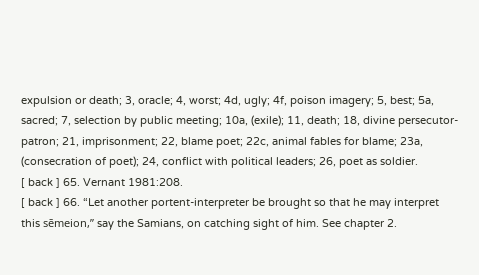expulsion or death; 3, oracle; 4, worst; 4d, ugly; 4f, poison imagery; 5, best; 5a, sacred; 7, selection by public meeting; 10a, (exile); 11, death; 18, divine persecutor-patron; 21, imprisonment; 22, blame poet; 22c, animal fables for blame; 23a, (consecration of poet); 24, conflict with political leaders; 26, poet as soldier.
[ back ] 65. Vernant 1981:208.
[ back ] 66. “Let another portent-interpreter be brought so that he may interpret this sēmeion,” say the Samians, on catching sight of him. See chapter 2.